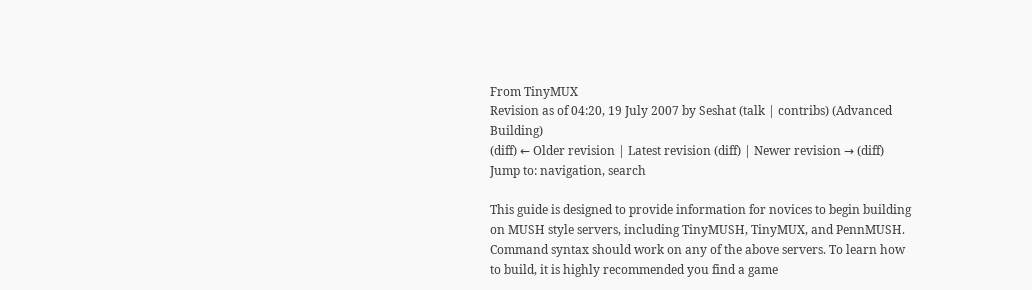From TinyMUX
Revision as of 04:20, 19 July 2007 by Seshat (talk | contribs) (Advanced Building)
(diff) ← Older revision | Latest revision (diff) | Newer revision → (diff)
Jump to: navigation, search

This guide is designed to provide information for novices to begin building on MUSH style servers, including TinyMUSH, TinyMUX, and PennMUSH. Command syntax should work on any of the above servers. To learn how to build, it is highly recommended you find a game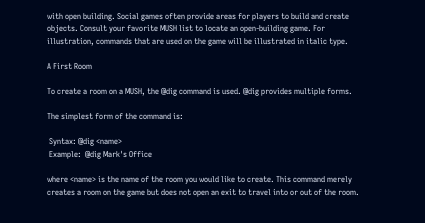with open building. Social games often provide areas for players to build and create objects. Consult your favorite MUSH list to locate an open-building game. For illustration, commands that are used on the game will be illustrated in italic type.

A First Room

To create a room on a MUSH, the @dig command is used. @dig provides multiple forms.

The simplest form of the command is:

 Syntax: @dig <name>
 Example:  @dig Mark's Office

where <name> is the name of the room you would like to create. This command merely creates a room on the game but does not open an exit to travel into or out of the room.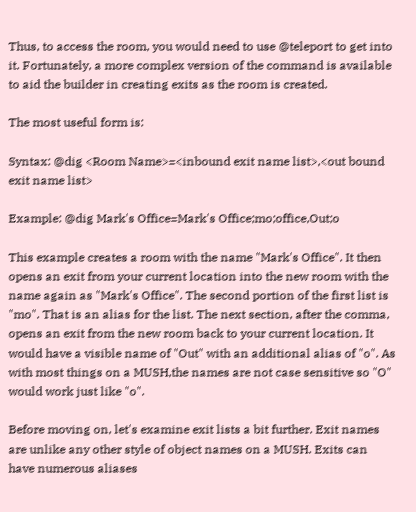Thus, to access the room, you would need to use @teleport to get into it. Fortunately, a more complex version of the command is available to aid the builder in creating exits as the room is created.

The most useful form is:

Syntax: @dig <Room Name>=<inbound exit name list>,<out bound exit name list>

Example: @dig Mark's Office=Mark's Office;mo;office,Out;o

This example creates a room with the name "Mark's Office". It then opens an exit from your current location into the new room with the name again as "Mark's Office". The second portion of the first list is "mo". That is an alias for the list. The next section, after the comma, opens an exit from the new room back to your current location. It would have a visible name of "Out" with an additional alias of "o". As with most things on a MUSH,the names are not case sensitive so "O" would work just like "o".

Before moving on, let's examine exit lists a bit further. Exit names are unlike any other style of object names on a MUSH. Exits can have numerous aliases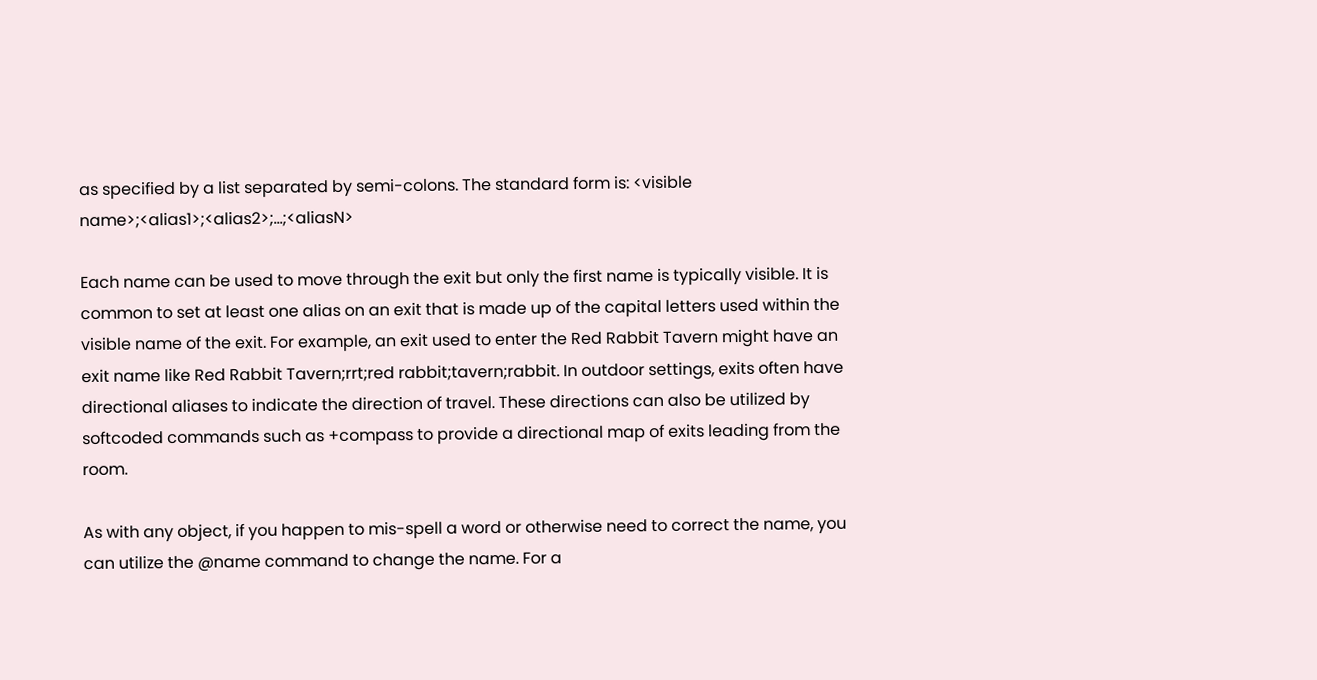as specified by a list separated by semi-colons. The standard form is: <visible name>;<alias1>;<alias2>;...;<aliasN>

Each name can be used to move through the exit but only the first name is typically visible. It is common to set at least one alias on an exit that is made up of the capital letters used within the visible name of the exit. For example, an exit used to enter the Red Rabbit Tavern might have an exit name like Red Rabbit Tavern;rrt;red rabbit;tavern;rabbit. In outdoor settings, exits often have directional aliases to indicate the direction of travel. These directions can also be utilized by softcoded commands such as +compass to provide a directional map of exits leading from the room.

As with any object, if you happen to mis-spell a word or otherwise need to correct the name, you can utilize the @name command to change the name. For a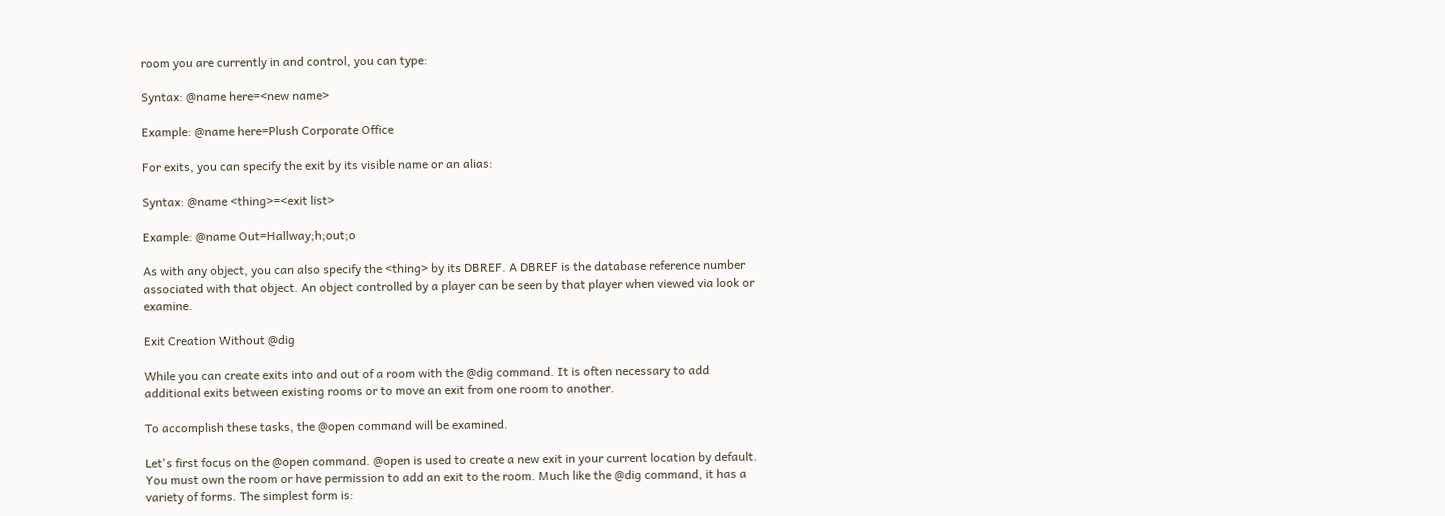room you are currently in and control, you can type:

Syntax: @name here=<new name>

Example: @name here=Plush Corporate Office

For exits, you can specify the exit by its visible name or an alias:

Syntax: @name <thing>=<exit list>

Example: @name Out=Hallway;h;out;o

As with any object, you can also specify the <thing> by its DBREF. A DBREF is the database reference number associated with that object. An object controlled by a player can be seen by that player when viewed via look or examine.

Exit Creation Without @dig

While you can create exits into and out of a room with the @dig command. It is often necessary to add additional exits between existing rooms or to move an exit from one room to another.

To accomplish these tasks, the @open command will be examined.

Let's first focus on the @open command. @open is used to create a new exit in your current location by default. You must own the room or have permission to add an exit to the room. Much like the @dig command, it has a variety of forms. The simplest form is: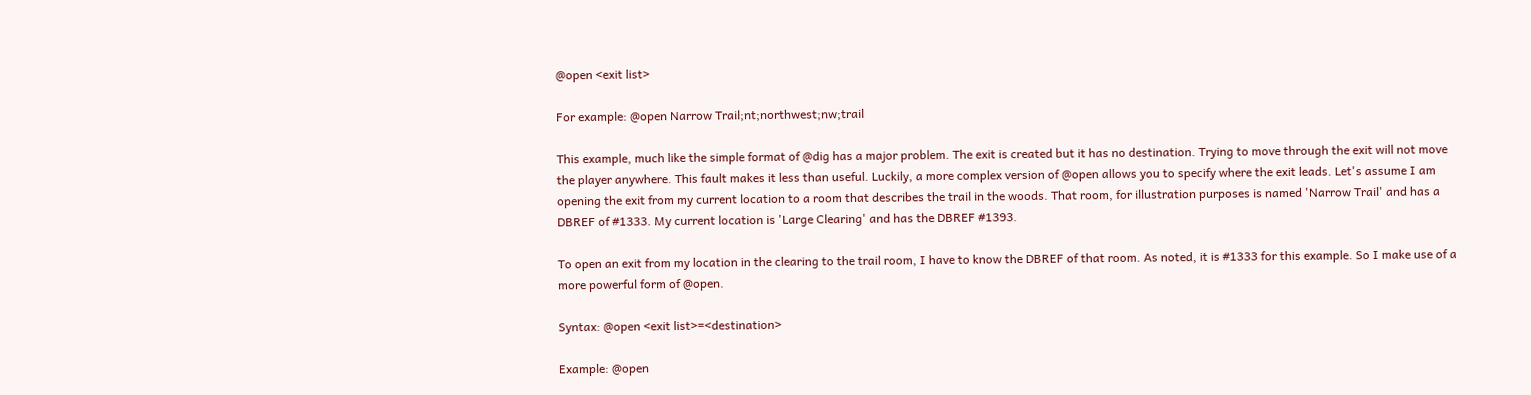@open <exit list>

For example: @open Narrow Trail;nt;northwest;nw;trail

This example, much like the simple format of @dig has a major problem. The exit is created but it has no destination. Trying to move through the exit will not move the player anywhere. This fault makes it less than useful. Luckily, a more complex version of @open allows you to specify where the exit leads. Let's assume I am opening the exit from my current location to a room that describes the trail in the woods. That room, for illustration purposes is named 'Narrow Trail' and has a DBREF of #1333. My current location is 'Large Clearing' and has the DBREF #1393.

To open an exit from my location in the clearing to the trail room, I have to know the DBREF of that room. As noted, it is #1333 for this example. So I make use of a more powerful form of @open.

Syntax: @open <exit list>=<destination>

Example: @open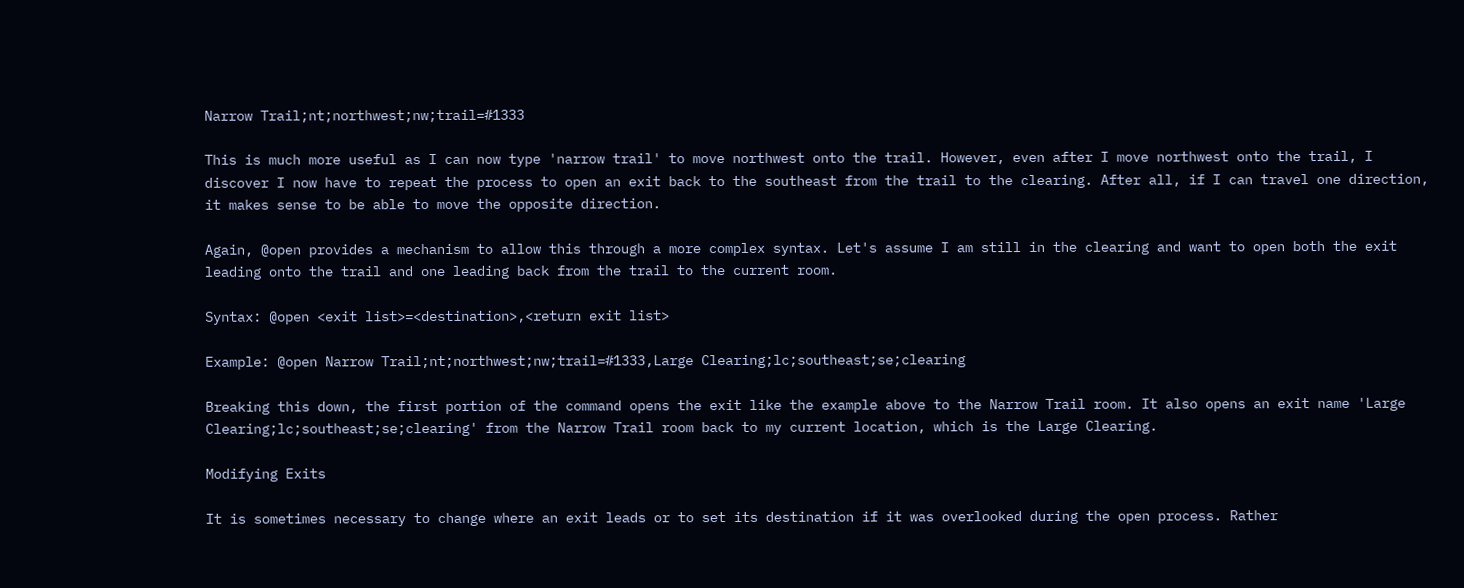Narrow Trail;nt;northwest;nw;trail=#1333

This is much more useful as I can now type 'narrow trail' to move northwest onto the trail. However, even after I move northwest onto the trail, I discover I now have to repeat the process to open an exit back to the southeast from the trail to the clearing. After all, if I can travel one direction, it makes sense to be able to move the opposite direction.

Again, @open provides a mechanism to allow this through a more complex syntax. Let's assume I am still in the clearing and want to open both the exit leading onto the trail and one leading back from the trail to the current room.

Syntax: @open <exit list>=<destination>,<return exit list>

Example: @open Narrow Trail;nt;northwest;nw;trail=#1333,Large Clearing;lc;southeast;se;clearing

Breaking this down, the first portion of the command opens the exit like the example above to the Narrow Trail room. It also opens an exit name 'Large Clearing;lc;southeast;se;clearing' from the Narrow Trail room back to my current location, which is the Large Clearing.

Modifying Exits

It is sometimes necessary to change where an exit leads or to set its destination if it was overlooked during the open process. Rather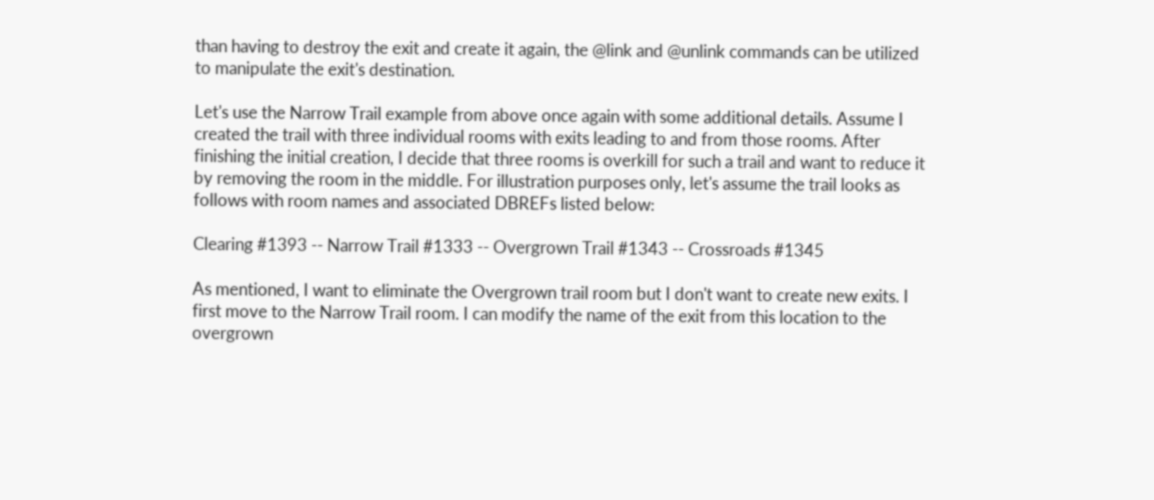than having to destroy the exit and create it again, the @link and @unlink commands can be utilized to manipulate the exit's destination.

Let's use the Narrow Trail example from above once again with some additional details. Assume I created the trail with three individual rooms with exits leading to and from those rooms. After finishing the initial creation, I decide that three rooms is overkill for such a trail and want to reduce it by removing the room in the middle. For illustration purposes only, let's assume the trail looks as follows with room names and associated DBREFs listed below:

Clearing #1393 -- Narrow Trail #1333 -- Overgrown Trail #1343 -- Crossroads #1345

As mentioned, I want to eliminate the Overgrown trail room but I don't want to create new exits. I first move to the Narrow Trail room. I can modify the name of the exit from this location to the overgrown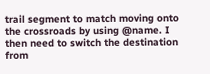trail segment to match moving onto the crossroads by using @name. I then need to switch the destination from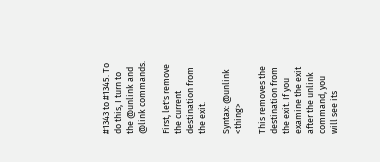#1343 to #1345. To do this, I turn to the @unlink and @link commands.

First, let's remove the current destination from the exit.

Syntax: @unlink <thing>

This removes the destination from the exit. If you examine the exit after the unlink command, you will see its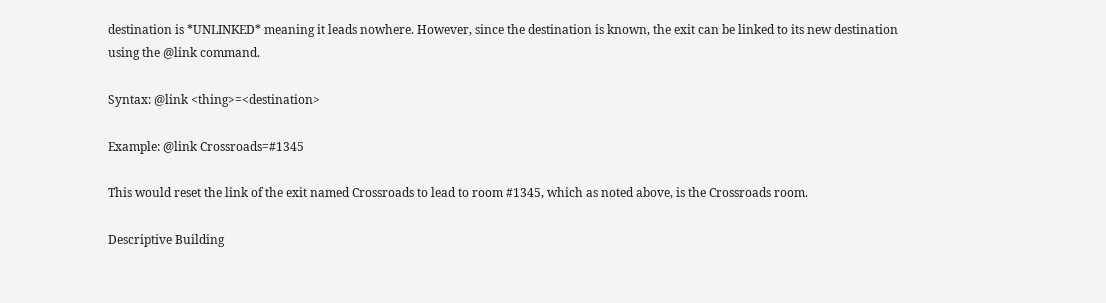destination is *UNLINKED* meaning it leads nowhere. However, since the destination is known, the exit can be linked to its new destination using the @link command.

Syntax: @link <thing>=<destination>

Example: @link Crossroads=#1345

This would reset the link of the exit named Crossroads to lead to room #1345, which as noted above, is the Crossroads room.

Descriptive Building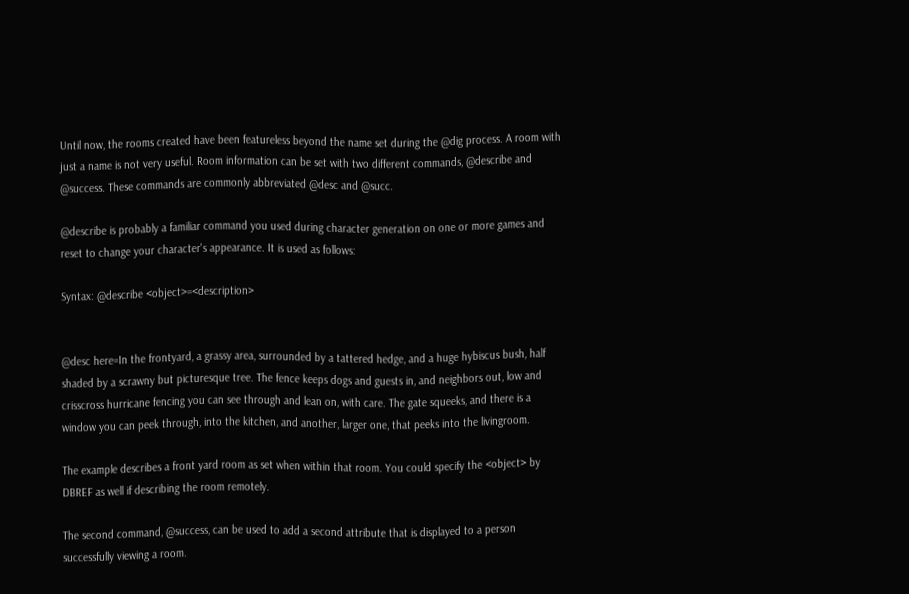Until now, the rooms created have been featureless beyond the name set during the @dig process. A room with just a name is not very useful. Room information can be set with two different commands, @describe and @success. These commands are commonly abbreviated @desc and @succ.

@describe is probably a familiar command you used during character generation on one or more games and reset to change your character's appearance. It is used as follows:

Syntax: @describe <object>=<description>


@desc here=In the frontyard, a grassy area, surrounded by a tattered hedge, and a huge hybiscus bush, half shaded by a scrawny but picturesque tree. The fence keeps dogs and guests in, and neighbors out, low and crisscross hurricane fencing you can see through and lean on, with care. The gate squeeks, and there is a window you can peek through, into the kitchen, and another, larger one, that peeks into the livingroom.

The example describes a front yard room as set when within that room. You could specify the <object> by DBREF as well if describing the room remotely.

The second command, @success, can be used to add a second attribute that is displayed to a person successfully viewing a room.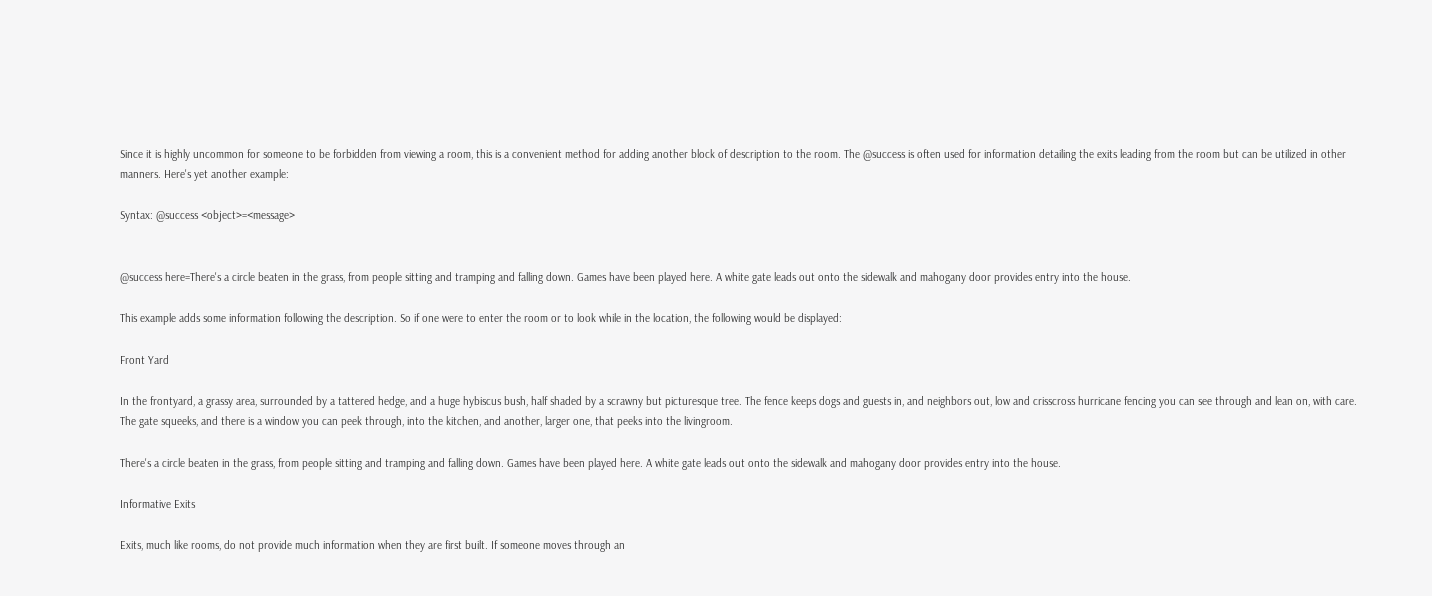Since it is highly uncommon for someone to be forbidden from viewing a room, this is a convenient method for adding another block of description to the room. The @success is often used for information detailing the exits leading from the room but can be utilized in other manners. Here's yet another example:

Syntax: @success <object>=<message>


@success here=There's a circle beaten in the grass, from people sitting and tramping and falling down. Games have been played here. A white gate leads out onto the sidewalk and mahogany door provides entry into the house.

This example adds some information following the description. So if one were to enter the room or to look while in the location, the following would be displayed:

Front Yard

In the frontyard, a grassy area, surrounded by a tattered hedge, and a huge hybiscus bush, half shaded by a scrawny but picturesque tree. The fence keeps dogs and guests in, and neighbors out, low and crisscross hurricane fencing you can see through and lean on, with care. The gate squeeks, and there is a window you can peek through, into the kitchen, and another, larger one, that peeks into the livingroom.

There's a circle beaten in the grass, from people sitting and tramping and falling down. Games have been played here. A white gate leads out onto the sidewalk and mahogany door provides entry into the house.

Informative Exits

Exits, much like rooms, do not provide much information when they are first built. If someone moves through an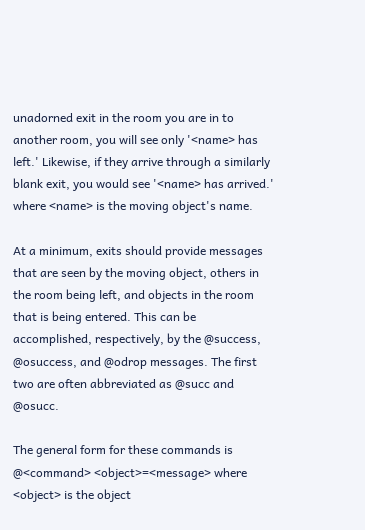unadorned exit in the room you are in to another room, you will see only '<name> has left.' Likewise, if they arrive through a similarly blank exit, you would see '<name> has arrived.' where <name> is the moving object's name.

At a minimum, exits should provide messages that are seen by the moving object, others in the room being left, and objects in the room that is being entered. This can be accomplished, respectively, by the @success, @osuccess, and @odrop messages. The first two are often abbreviated as @succ and @osucc.

The general form for these commands is @<command> <object>=<message> where <object> is the object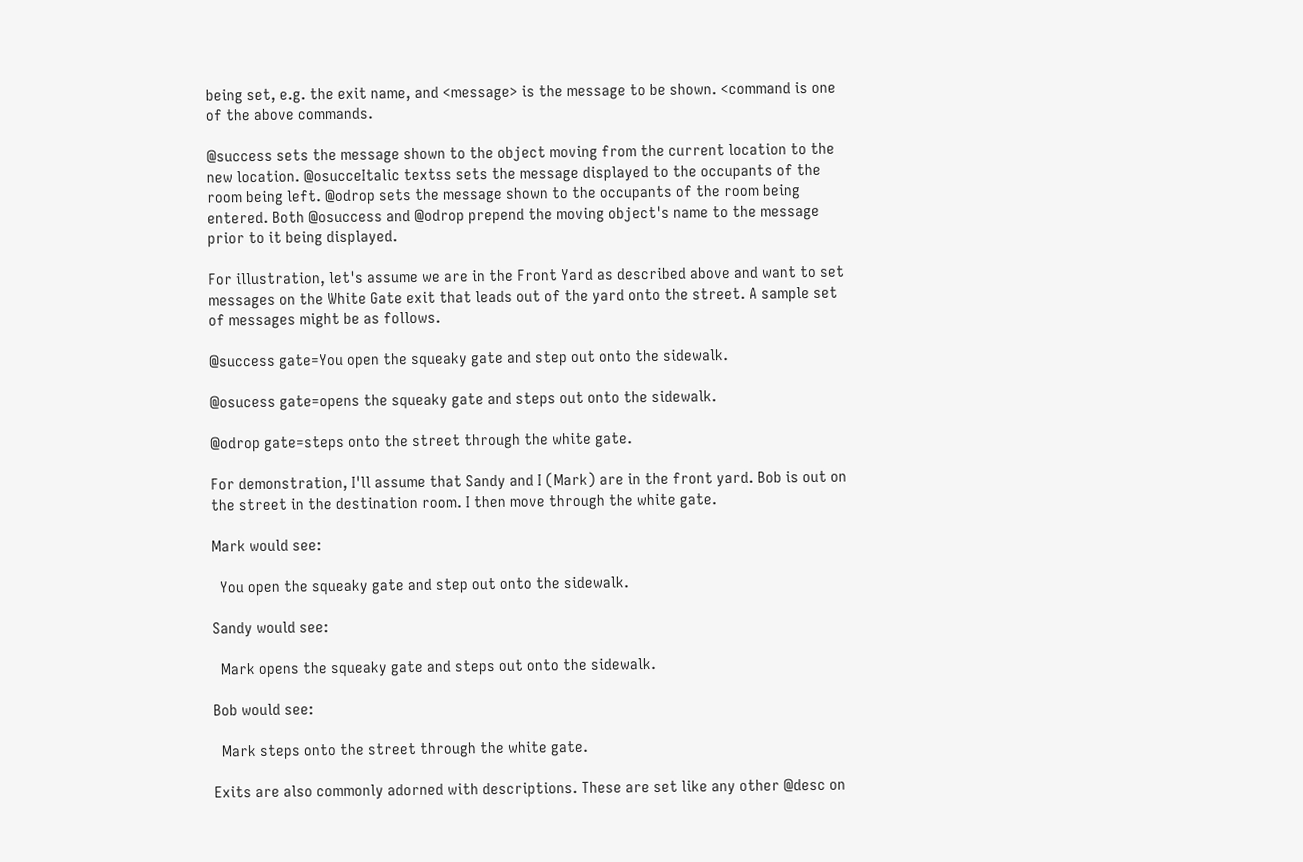being set, e.g. the exit name, and <message> is the message to be shown. <command is one of the above commands.

@success sets the message shown to the object moving from the current location to the new location. @osucceItalic textss sets the message displayed to the occupants of the room being left. @odrop sets the message shown to the occupants of the room being entered. Both @osuccess and @odrop prepend the moving object's name to the message prior to it being displayed.

For illustration, let's assume we are in the Front Yard as described above and want to set messages on the White Gate exit that leads out of the yard onto the street. A sample set of messages might be as follows.

@success gate=You open the squeaky gate and step out onto the sidewalk.

@osucess gate=opens the squeaky gate and steps out onto the sidewalk.

@odrop gate=steps onto the street through the white gate.

For demonstration, I'll assume that Sandy and I (Mark) are in the front yard. Bob is out on the street in the destination room. I then move through the white gate.

Mark would see:

  You open the squeaky gate and step out onto the sidewalk.

Sandy would see:

  Mark opens the squeaky gate and steps out onto the sidewalk.

Bob would see:

  Mark steps onto the street through the white gate.

Exits are also commonly adorned with descriptions. These are set like any other @desc on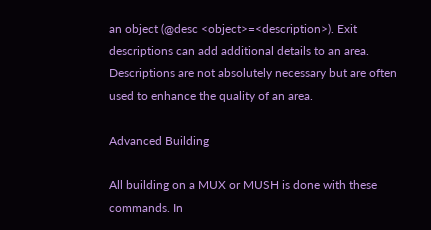an object (@desc <object>=<description>). Exit descriptions can add additional details to an area. Descriptions are not absolutely necessary but are often used to enhance the quality of an area.

Advanced Building

All building on a MUX or MUSH is done with these commands. In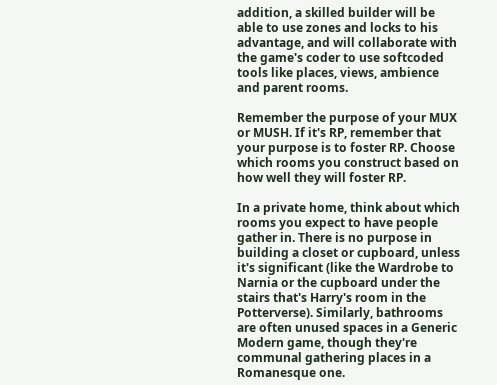addition, a skilled builder will be able to use zones and locks to his advantage, and will collaborate with the game's coder to use softcoded tools like places, views, ambience and parent rooms.

Remember the purpose of your MUX or MUSH. If it's RP, remember that your purpose is to foster RP. Choose which rooms you construct based on how well they will foster RP.

In a private home, think about which rooms you expect to have people gather in. There is no purpose in building a closet or cupboard, unless it's significant (like the Wardrobe to Narnia or the cupboard under the stairs that's Harry's room in the Potterverse). Similarly, bathrooms are often unused spaces in a Generic Modern game, though they're communal gathering places in a Romanesque one.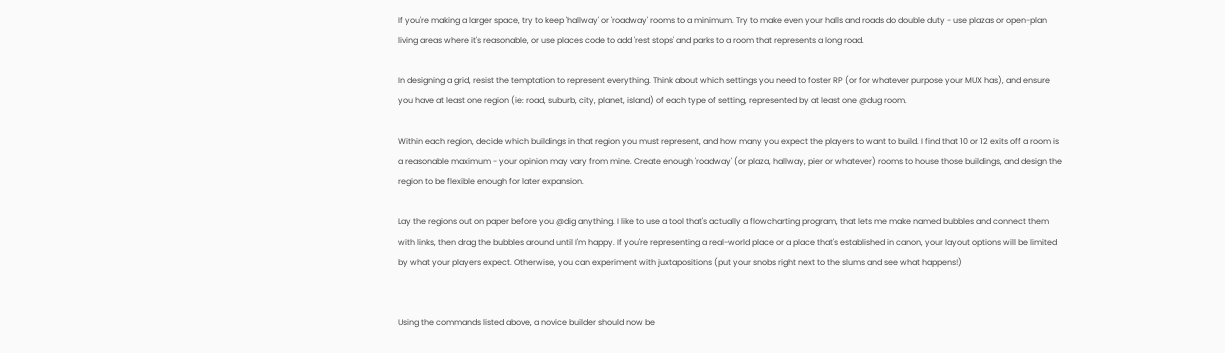If you're making a larger space, try to keep 'hallway' or 'roadway' rooms to a minimum. Try to make even your halls and roads do double duty - use plazas or open-plan living areas where it's reasonable, or use places code to add 'rest stops' and parks to a room that represents a long road.

In designing a grid, resist the temptation to represent everything. Think about which settings you need to foster RP (or for whatever purpose your MUX has), and ensure you have at least one region (ie: road, suburb, city, planet, island) of each type of setting, represented by at least one @dug room.

Within each region, decide which buildings in that region you must represent, and how many you expect the players to want to build. I find that 10 or 12 exits off a room is a reasonable maximum - your opinion may vary from mine. Create enough 'roadway' (or plaza, hallway, pier or whatever) rooms to house those buildings, and design the region to be flexible enough for later expansion.

Lay the regions out on paper before you @dig anything. I like to use a tool that's actually a flowcharting program, that lets me make named bubbles and connect them with links, then drag the bubbles around until I'm happy. If you're representing a real-world place or a place that's established in canon, your layout options will be limited by what your players expect. Otherwise, you can experiment with juxtapositions (put your snobs right next to the slums and see what happens!)


Using the commands listed above, a novice builder should now be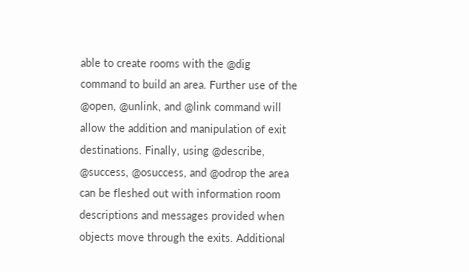able to create rooms with the @dig command to build an area. Further use of the @open, @unlink, and @link command will allow the addition and manipulation of exit destinations. Finally, using @describe, @success, @osuccess, and @odrop the area can be fleshed out with information room descriptions and messages provided when objects move through the exits. Additional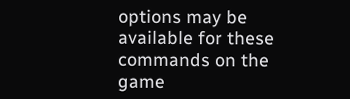options may be available for these commands on the game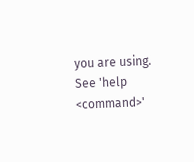you are using. See 'help <command>'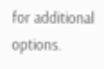for additional options.